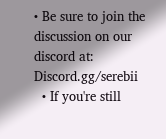• Be sure to join the discussion on our discord at: Discord.gg/serebii
  • If you're still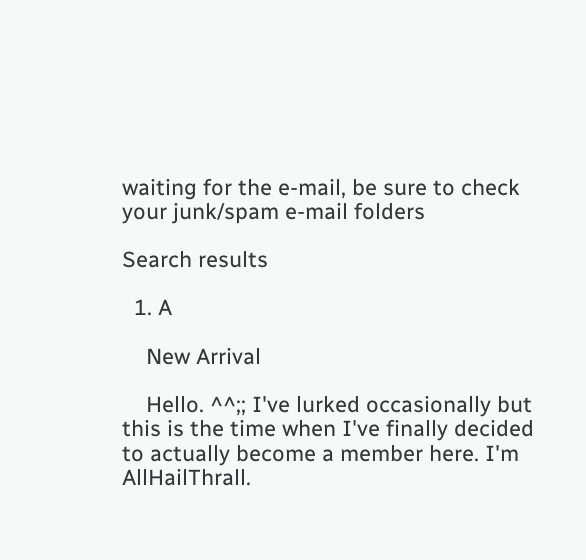waiting for the e-mail, be sure to check your junk/spam e-mail folders

Search results

  1. A

    New Arrival

    Hello. ^^;; I've lurked occasionally but this is the time when I've finally decided to actually become a member here. I'm AllHailThrall.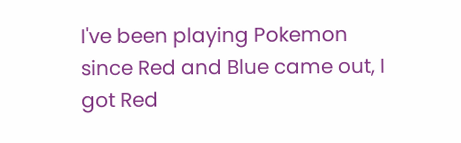I've been playing Pokemon since Red and Blue came out, I got Red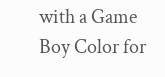with a Game Boy Color for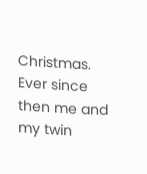Christmas. Ever since then me and my twin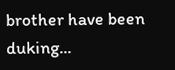brother have been duking...